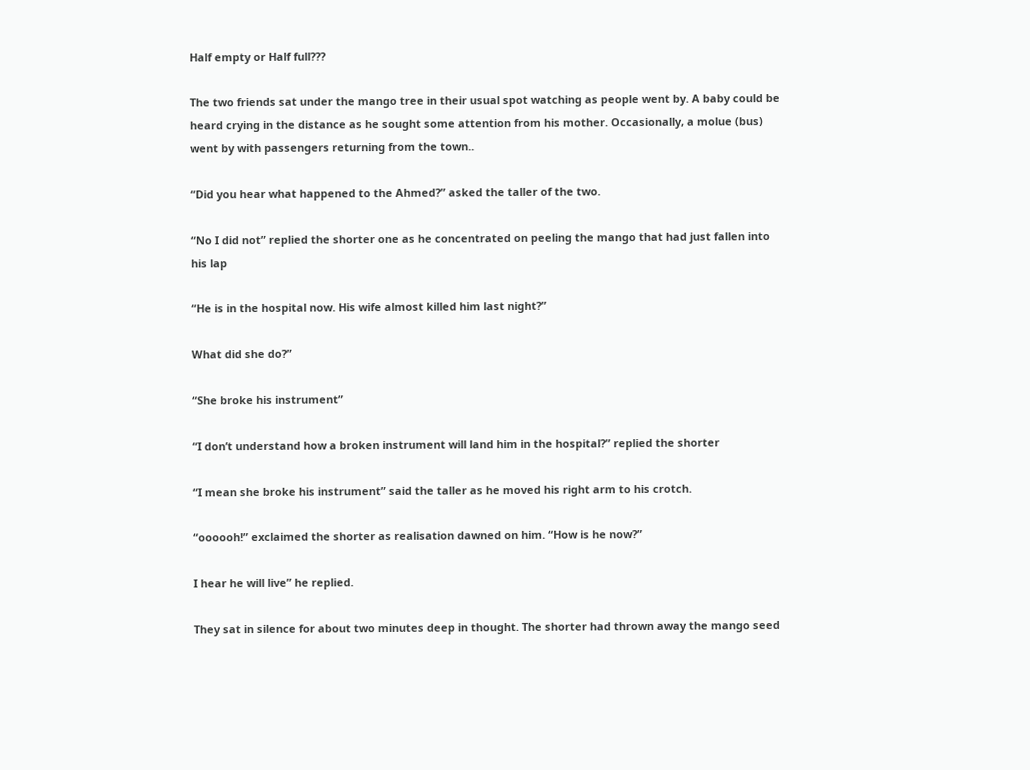Half empty or Half full???

The two friends sat under the mango tree in their usual spot watching as people went by. A baby could be heard crying in the distance as he sought some attention from his mother. Occasionally, a molue (bus) went by with passengers returning from the town..

“Did you hear what happened to the Ahmed?” asked the taller of the two.

“No I did not” replied the shorter one as he concentrated on peeling the mango that had just fallen into his lap

“He is in the hospital now. His wife almost killed him last night?”

What did she do?”

“She broke his instrument”

“I don’t understand how a broken instrument will land him in the hospital?” replied the shorter

“I mean she broke his instrument” said the taller as he moved his right arm to his crotch.

“oooooh!” exclaimed the shorter as realisation dawned on him. “How is he now?”

I hear he will live” he replied.

They sat in silence for about two minutes deep in thought. The shorter had thrown away the mango seed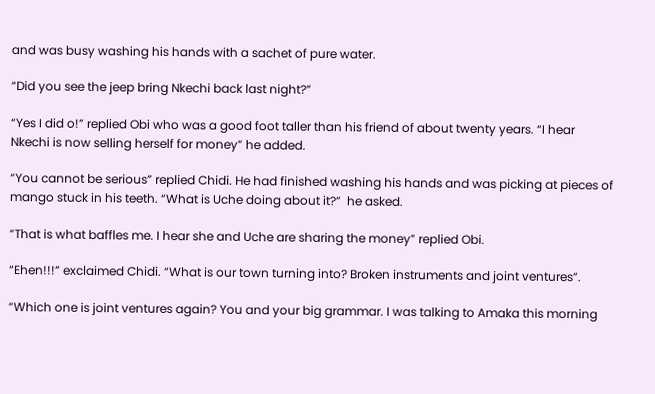and was busy washing his hands with a sachet of pure water.

“Did you see the jeep bring Nkechi back last night?”

“Yes I did o!” replied Obi who was a good foot taller than his friend of about twenty years. “I hear Nkechi is now selling herself for money” he added.

“You cannot be serious” replied Chidi. He had finished washing his hands and was picking at pieces of mango stuck in his teeth. “What is Uche doing about it?”  he asked.

“That is what baffles me. I hear she and Uche are sharing the money” replied Obi.

“Ehen!!!” exclaimed Chidi. “What is our town turning into? Broken instruments and joint ventures”.

“Which one is joint ventures again? You and your big grammar. I was talking to Amaka this morning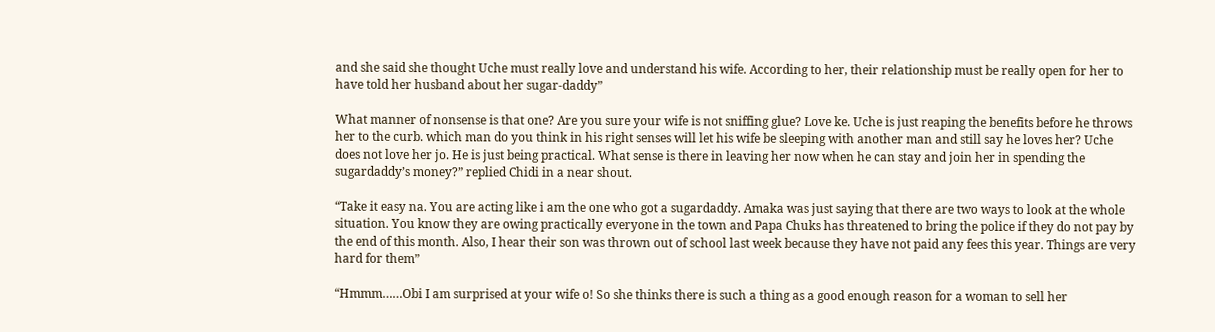and she said she thought Uche must really love and understand his wife. According to her, their relationship must be really open for her to have told her husband about her sugar-daddy”

What manner of nonsense is that one? Are you sure your wife is not sniffing glue? Love ke. Uche is just reaping the benefits before he throws her to the curb. which man do you think in his right senses will let his wife be sleeping with another man and still say he loves her? Uche does not love her jo. He is just being practical. What sense is there in leaving her now when he can stay and join her in spending the sugardaddy’s money?” replied Chidi in a near shout.

“Take it easy na. You are acting like i am the one who got a sugardaddy. Amaka was just saying that there are two ways to look at the whole situation. You know they are owing practically everyone in the town and Papa Chuks has threatened to bring the police if they do not pay by the end of this month. Also, I hear their son was thrown out of school last week because they have not paid any fees this year. Things are very hard for them”

“Hmmm……Obi I am surprised at your wife o! So she thinks there is such a thing as a good enough reason for a woman to sell her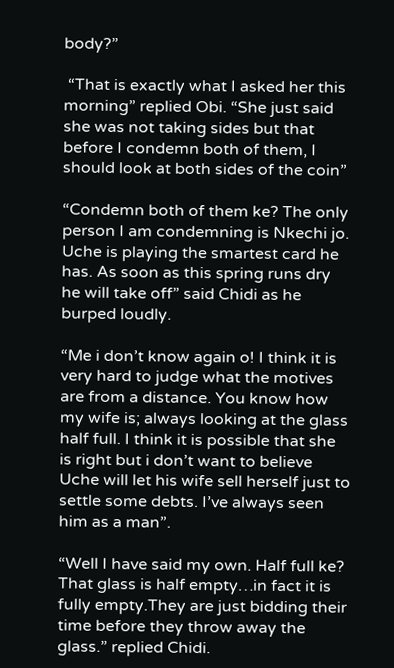body?”

 “That is exactly what I asked her this morning” replied Obi. “She just said she was not taking sides but that before I condemn both of them, I should look at both sides of the coin”

“Condemn both of them ke? The only person I am condemning is Nkechi jo. Uche is playing the smartest card he has. As soon as this spring runs dry he will take off” said Chidi as he burped loudly.

“Me i don’t know again o! I think it is very hard to judge what the motives are from a distance. You know how my wife is; always looking at the glass half full. I think it is possible that she is right but i don’t want to believe Uche will let his wife sell herself just to settle some debts. I’ve always seen him as a man”.

“Well I have said my own. Half full ke? That glass is half empty…in fact it is fully empty.They are just bidding their time before they throw away the glass.” replied Chidi.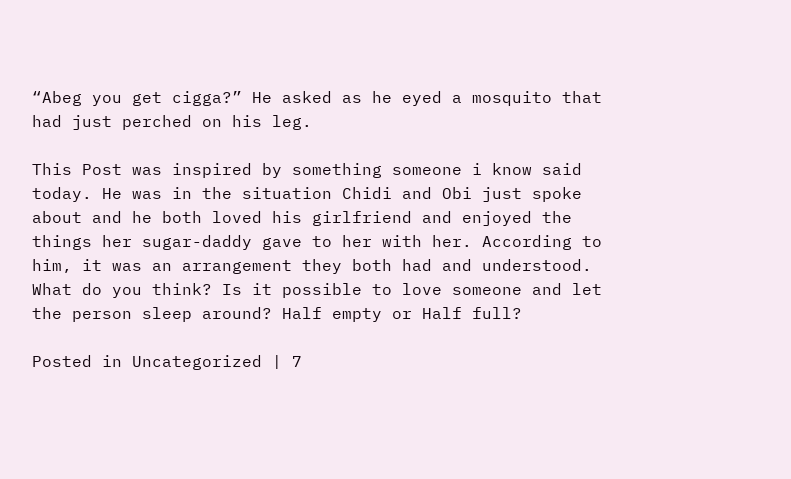“Abeg you get cigga?” He asked as he eyed a mosquito that had just perched on his leg.

This Post was inspired by something someone i know said today. He was in the situation Chidi and Obi just spoke about and he both loved his girlfriend and enjoyed the things her sugar-daddy gave to her with her. According to him, it was an arrangement they both had and understood. What do you think? Is it possible to love someone and let the person sleep around? Half empty or Half full?

Posted in Uncategorized | 7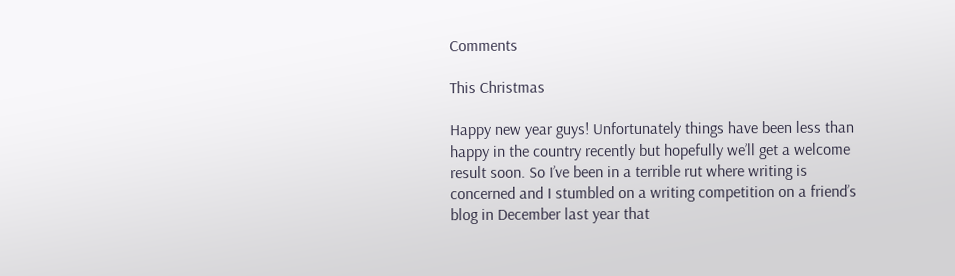Comments

This Christmas

Happy new year guys! Unfortunately things have been less than happy in the country recently but hopefully we’ll get a welcome result soon. So I’ve been in a terrible rut where writing is concerned and I stumbled on a writing competition on a friend’s blog in December last year that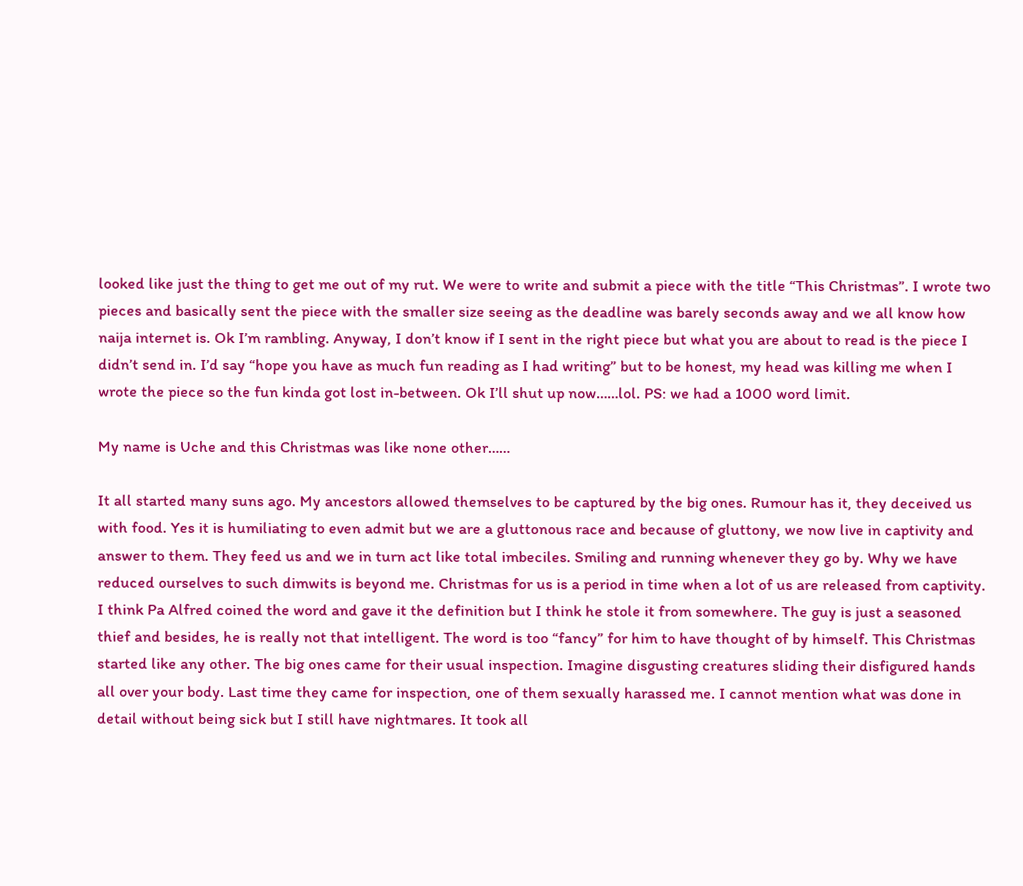looked like just the thing to get me out of my rut. We were to write and submit a piece with the title “This Christmas”. I wrote two pieces and basically sent the piece with the smaller size seeing as the deadline was barely seconds away and we all know how naija internet is. Ok I’m rambling. Anyway, I don’t know if I sent in the right piece but what you are about to read is the piece I didn’t send in. I’d say “hope you have as much fun reading as I had writing” but to be honest, my head was killing me when I wrote the piece so the fun kinda got lost in-between. Ok I’ll shut up now……lol. PS: we had a 1000 word limit.

My name is Uche and this Christmas was like none other……

It all started many suns ago. My ancestors allowed themselves to be captured by the big ones. Rumour has it, they deceived us with food. Yes it is humiliating to even admit but we are a gluttonous race and because of gluttony, we now live in captivity and answer to them. They feed us and we in turn act like total imbeciles. Smiling and running whenever they go by. Why we have reduced ourselves to such dimwits is beyond me. Christmas for us is a period in time when a lot of us are released from captivity. I think Pa Alfred coined the word and gave it the definition but I think he stole it from somewhere. The guy is just a seasoned thief and besides, he is really not that intelligent. The word is too “fancy” for him to have thought of by himself. This Christmas started like any other. The big ones came for their usual inspection. Imagine disgusting creatures sliding their disfigured hands all over your body. Last time they came for inspection, one of them sexually harassed me. I cannot mention what was done in detail without being sick but I still have nightmares. It took all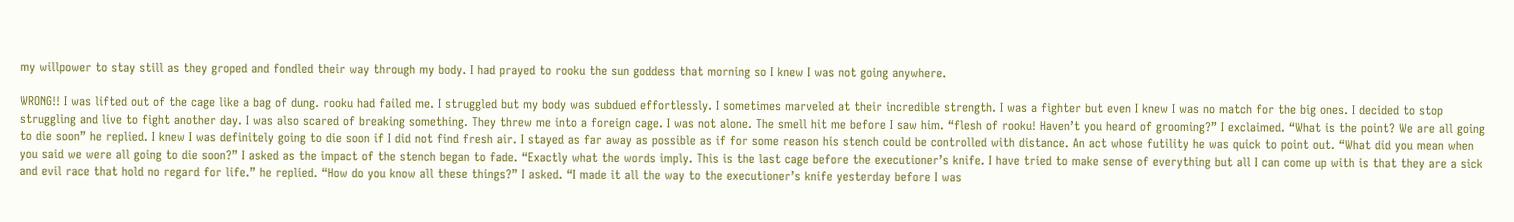my willpower to stay still as they groped and fondled their way through my body. I had prayed to rooku the sun goddess that morning so I knew I was not going anywhere.

WRONG!! I was lifted out of the cage like a bag of dung. rooku had failed me. I struggled but my body was subdued effortlessly. I sometimes marveled at their incredible strength. I was a fighter but even I knew I was no match for the big ones. I decided to stop struggling and live to fight another day. I was also scared of breaking something. They threw me into a foreign cage. I was not alone. The smell hit me before I saw him. “flesh of rooku! Haven’t you heard of grooming?” I exclaimed. “What is the point? We are all going to die soon” he replied. I knew I was definitely going to die soon if I did not find fresh air. I stayed as far away as possible as if for some reason his stench could be controlled with distance. An act whose futility he was quick to point out. “What did you mean when you said we were all going to die soon?” I asked as the impact of the stench began to fade. “Exactly what the words imply. This is the last cage before the executioner’s knife. I have tried to make sense of everything but all I can come up with is that they are a sick and evil race that hold no regard for life.” he replied. “How do you know all these things?” I asked. “I made it all the way to the executioner’s knife yesterday before I was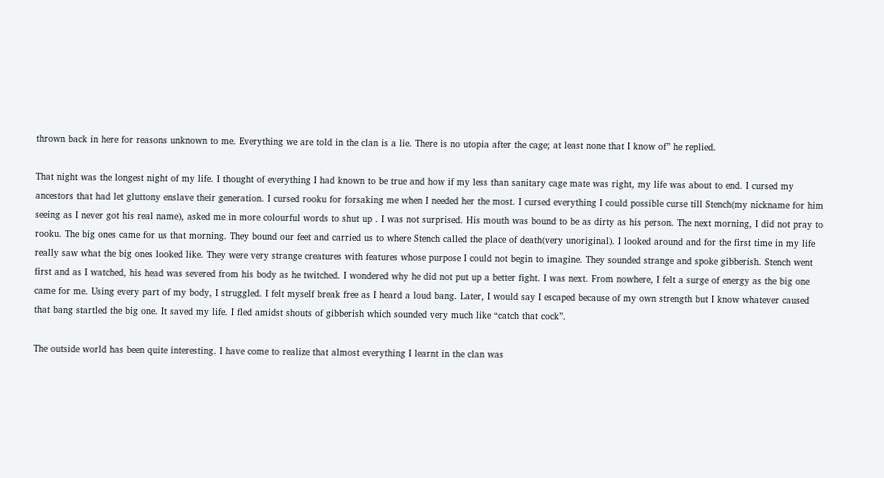thrown back in here for reasons unknown to me. Everything we are told in the clan is a lie. There is no utopia after the cage; at least none that I know of” he replied.

That night was the longest night of my life. I thought of everything I had known to be true and how if my less than sanitary cage mate was right, my life was about to end. I cursed my ancestors that had let gluttony enslave their generation. I cursed rooku for forsaking me when I needed her the most. I cursed everything I could possible curse till Stench(my nickname for him seeing as I never got his real name), asked me in more colourful words to shut up . I was not surprised. His mouth was bound to be as dirty as his person. The next morning, I did not pray to rooku. The big ones came for us that morning. They bound our feet and carried us to where Stench called the place of death(very unoriginal). I looked around and for the first time in my life really saw what the big ones looked like. They were very strange creatures with features whose purpose I could not begin to imagine. They sounded strange and spoke gibberish. Stench went first and as I watched, his head was severed from his body as he twitched. I wondered why he did not put up a better fight. I was next. From nowhere, I felt a surge of energy as the big one came for me. Using every part of my body, I struggled. I felt myself break free as I heard a loud bang. Later, I would say I escaped because of my own strength but I know whatever caused that bang startled the big one. It saved my life. I fled amidst shouts of gibberish which sounded very much like “catch that cock”.

The outside world has been quite interesting. I have come to realize that almost everything I learnt in the clan was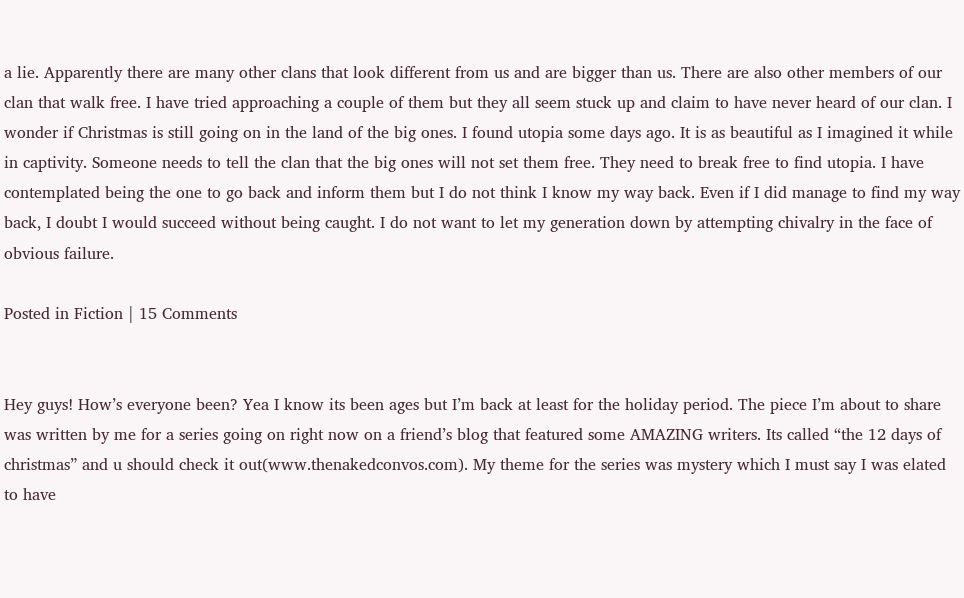a lie. Apparently there are many other clans that look different from us and are bigger than us. There are also other members of our clan that walk free. I have tried approaching a couple of them but they all seem stuck up and claim to have never heard of our clan. I wonder if Christmas is still going on in the land of the big ones. I found utopia some days ago. It is as beautiful as I imagined it while in captivity. Someone needs to tell the clan that the big ones will not set them free. They need to break free to find utopia. I have contemplated being the one to go back and inform them but I do not think I know my way back. Even if I did manage to find my way back, I doubt I would succeed without being caught. I do not want to let my generation down by attempting chivalry in the face of obvious failure.

Posted in Fiction | 15 Comments


Hey guys! How’s everyone been? Yea I know its been ages but I’m back at least for the holiday period. The piece I’m about to share was written by me for a series going on right now on a friend’s blog that featured some AMAZING writers. Its called “the 12 days of christmas” and u should check it out(www.thenakedconvos.com). My theme for the series was mystery which I must say I was elated to have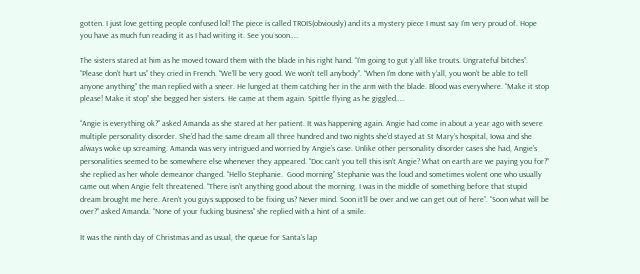gotten. I just love getting people confused lol! The piece is called TROIS(obviously) and its a mystery piece I must say I’m very proud of. Hope you have as much fun reading it as I had writing it. See you soon…..

The sisters stared at him as he moved toward them with the blade in his right hand. “I’m going to gut y’all like trouts. Ungrateful bitches”. “Please don’t hurt us” they cried in French. “We’ll be very good. We won’t tell anybody”. “When I’m done with y’all, you won’t be able to tell anyone anything” the man replied with a sneer. He lunged at them catching her in the arm with the blade. Blood was everywhere. “Make it stop please! Make it stop” she begged her sisters. He came at them again. Spittle flying as he giggled…..

“Angie is everything ok?” asked Amanda as she stared at her patient. It was happening again. Angie had come in about a year ago with severe multiple personality disorder. She’d had the same dream all three hundred and two nights she’d stayed at St Mary’s hospital, Iowa and she always woke up screaming. Amanda was very intrigued and worried by Angie’s case. Unlike other personality disorder cases she had, Angie’s personalities seemed to be somewhere else whenever they appeared. “Doc can’t you tell this isn’t Angie? What on earth are we paying you for?” she replied as her whole demeanor changed. “Hello Stephanie.  Good morning” Stephanie was the loud and sometimes violent one who usually came out when Angie felt threatened. “There isn’t anything good about the morning. I was in the middle of something before that stupid dream brought me here. Aren’t you guys supposed to be fixing us? Never mind. Soon it’ll be over and we can get out of here”. “Soon what will be over?” asked Amanda. “None of your fucking business” she replied with a hint of a smile.

It was the ninth day of Christmas and as usual, the queue for Santa’s lap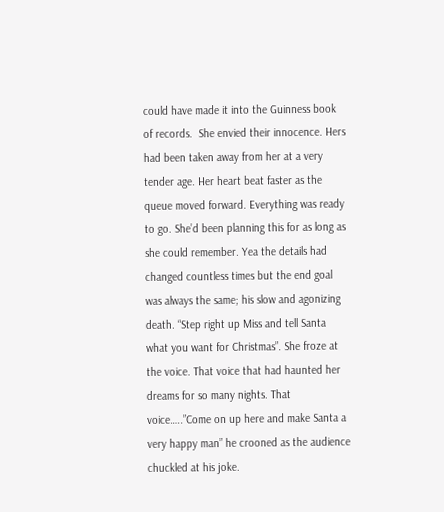could have made it into the Guinness book of records.  She envied their innocence. Hers had been taken away from her at a very tender age. Her heart beat faster as the queue moved forward. Everything was ready to go. She’d been planning this for as long as she could remember. Yea the details had changed countless times but the end goal was always the same; his slow and agonizing death. “Step right up Miss and tell Santa what you want for Christmas”. She froze at the voice. That voice that had haunted her dreams for so many nights. That voice…..”Come on up here and make Santa a very happy man” he crooned as the audience chuckled at his joke.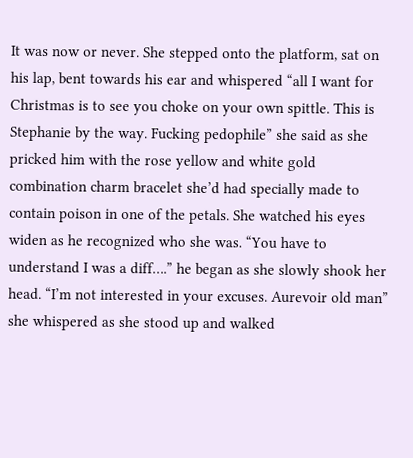It was now or never. She stepped onto the platform, sat on his lap, bent towards his ear and whispered “all I want for Christmas is to see you choke on your own spittle. This is Stephanie by the way. Fucking pedophile” she said as she pricked him with the rose yellow and white gold combination charm bracelet she’d had specially made to contain poison in one of the petals. She watched his eyes widen as he recognized who she was. “You have to understand I was a diff….” he began as she slowly shook her head. “I’m not interested in your excuses. Aurevoir old man” she whispered as she stood up and walked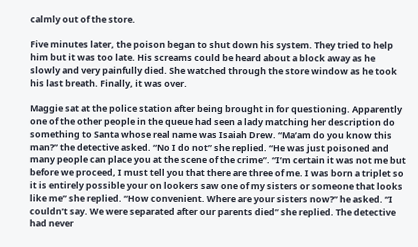calmly out of the store.

Five minutes later, the poison began to shut down his system. They tried to help him but it was too late. His screams could be heard about a block away as he slowly and very painfully died. She watched through the store window as he took his last breath. Finally, it was over.

Maggie sat at the police station after being brought in for questioning. Apparently one of the other people in the queue had seen a lady matching her description do something to Santa whose real name was Isaiah Drew. “Ma’am do you know this man?” the detective asked. “No I do not” she replied. “He was just poisoned and many people can place you at the scene of the crime”. “I’m certain it was not me but before we proceed, I must tell you that there are three of me. I was born a triplet so it is entirely possible your on lookers saw one of my sisters or someone that looks like me” she replied. “How convenient. Where are your sisters now?” he asked. “I couldn’t say. We were separated after our parents died” she replied. The detective had never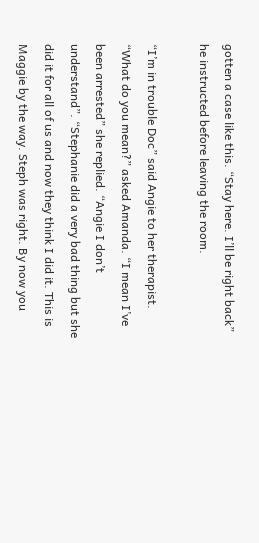gotten a case like this. “Stay here. I’ll be right back” he instructed before leaving the room.

“I’m in trouble Doc” said Angie to her therapist. “What do you mean?” asked Amanda. “I mean I’ve been arrested” she replied. “Angie I don’t understand”. “Stephanie did a very bad thing but she did it for all of us and now they think I did it. This is Maggie by the way. Steph was right. By now you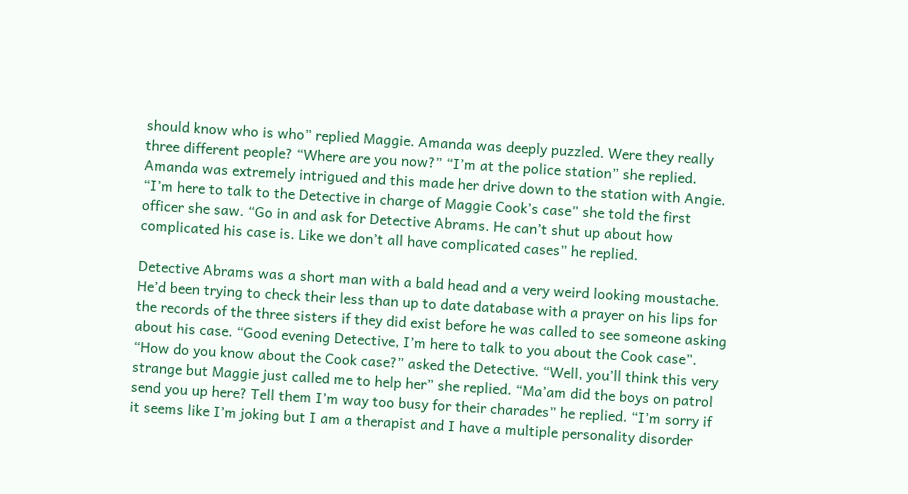should know who is who” replied Maggie. Amanda was deeply puzzled. Were they really three different people? “Where are you now?” “I’m at the police station” she replied. Amanda was extremely intrigued and this made her drive down to the station with Angie. “I’m here to talk to the Detective in charge of Maggie Cook’s case” she told the first officer she saw. “Go in and ask for Detective Abrams. He can’t shut up about how complicated his case is. Like we don’t all have complicated cases” he replied.

Detective Abrams was a short man with a bald head and a very weird looking moustache. He’d been trying to check their less than up to date database with a prayer on his lips for the records of the three sisters if they did exist before he was called to see someone asking about his case. “Good evening Detective, I’m here to talk to you about the Cook case”. “How do you know about the Cook case?” asked the Detective. “Well, you’ll think this very strange but Maggie just called me to help her” she replied. “Ma’am did the boys on patrol send you up here? Tell them I’m way too busy for their charades” he replied. “I’m sorry if it seems like I’m joking but I am a therapist and I have a multiple personality disorder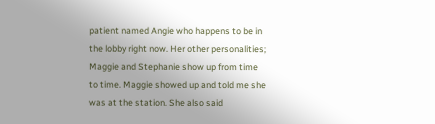patient named Angie who happens to be in the lobby right now. Her other personalities; Maggie and Stephanie show up from time to time. Maggie showed up and told me she was at the station. She also said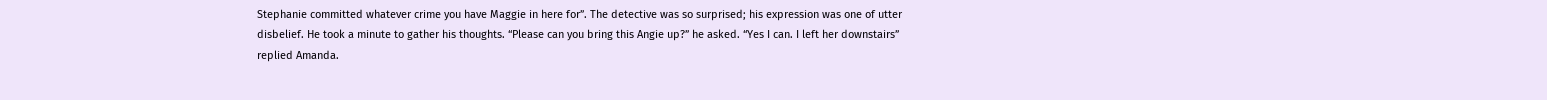Stephanie committed whatever crime you have Maggie in here for”. The detective was so surprised; his expression was one of utter disbelief. He took a minute to gather his thoughts. “Please can you bring this Angie up?” he asked. “Yes I can. I left her downstairs” replied Amanda.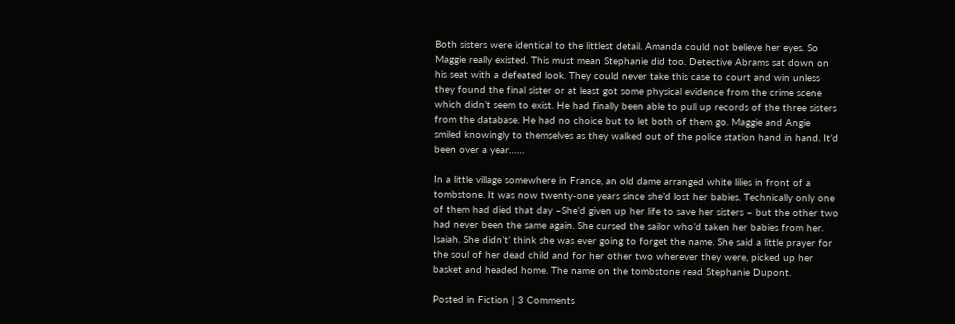Both sisters were identical to the littlest detail. Amanda could not believe her eyes. So Maggie really existed. This must mean Stephanie did too. Detective Abrams sat down on his seat with a defeated look. They could never take this case to court and win unless they found the final sister or at least got some physical evidence from the crime scene which didn’t seem to exist. He had finally been able to pull up records of the three sisters from the database. He had no choice but to let both of them go. Maggie and Angie smiled knowingly to themselves as they walked out of the police station hand in hand. It’d been over a year……

In a little village somewhere in France, an old dame arranged white lilies in front of a tombstone. It was now twenty-one years since she’d lost her babies. Technically only one of them had died that day –She’d given up her life to save her sisters – but the other two had never been the same again. She cursed the sailor who’d taken her babies from her. Isaiah. She didn’t’ think she was ever going to forget the name. She said a little prayer for the soul of her dead child and for her other two wherever they were, picked up her basket and headed home. The name on the tombstone read Stephanie Dupont.

Posted in Fiction | 3 Comments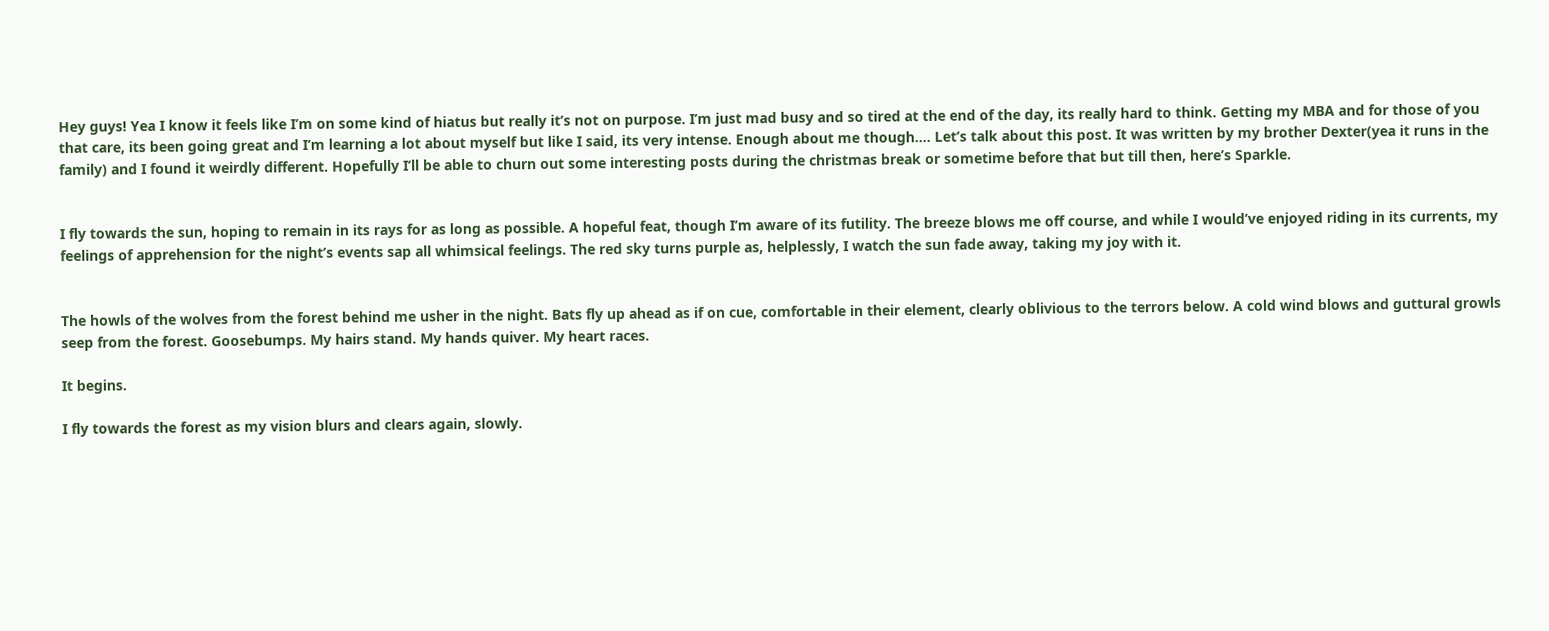Hey guys! Yea I know it feels like I’m on some kind of hiatus but really it’s not on purpose. I’m just mad busy and so tired at the end of the day, its really hard to think. Getting my MBA and for those of you that care, its been going great and I’m learning a lot about myself but like I said, its very intense. Enough about me though…. Let’s talk about this post. It was written by my brother Dexter(yea it runs in the family) and I found it weirdly different. Hopefully I’ll be able to churn out some interesting posts during the christmas break or sometime before that but till then, here’s Sparkle.


I fly towards the sun, hoping to remain in its rays for as long as possible. A hopeful feat, though I’m aware of its futility. The breeze blows me off course, and while I would’ve enjoyed riding in its currents, my feelings of apprehension for the night’s events sap all whimsical feelings. The red sky turns purple as, helplessly, I watch the sun fade away, taking my joy with it.


The howls of the wolves from the forest behind me usher in the night. Bats fly up ahead as if on cue, comfortable in their element, clearly oblivious to the terrors below. A cold wind blows and guttural growls seep from the forest. Goosebumps. My hairs stand. My hands quiver. My heart races.

It begins.

I fly towards the forest as my vision blurs and clears again, slowly.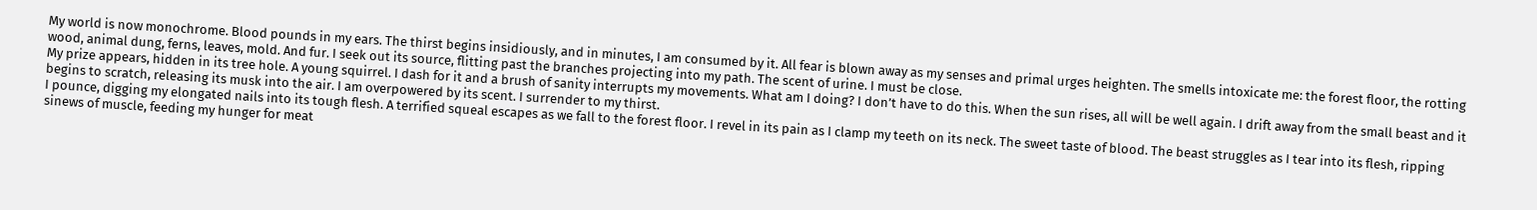My world is now monochrome. Blood pounds in my ears. The thirst begins insidiously, and in minutes, I am consumed by it. All fear is blown away as my senses and primal urges heighten. The smells intoxicate me: the forest floor, the rotting wood, animal dung, ferns, leaves, mold. And fur. I seek out its source, flitting past the branches projecting into my path. The scent of urine. I must be close.
My prize appears, hidden in its tree hole. A young squirrel. I dash for it and a brush of sanity interrupts my movements. What am I doing? I don’t have to do this. When the sun rises, all will be well again. I drift away from the small beast and it begins to scratch, releasing its musk into the air. I am overpowered by its scent. I surrender to my thirst.
I pounce, digging my elongated nails into its tough flesh. A terrified squeal escapes as we fall to the forest floor. I revel in its pain as I clamp my teeth on its neck. The sweet taste of blood. The beast struggles as I tear into its flesh, ripping sinews of muscle, feeding my hunger for meat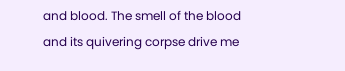and blood. The smell of the blood and its quivering corpse drive me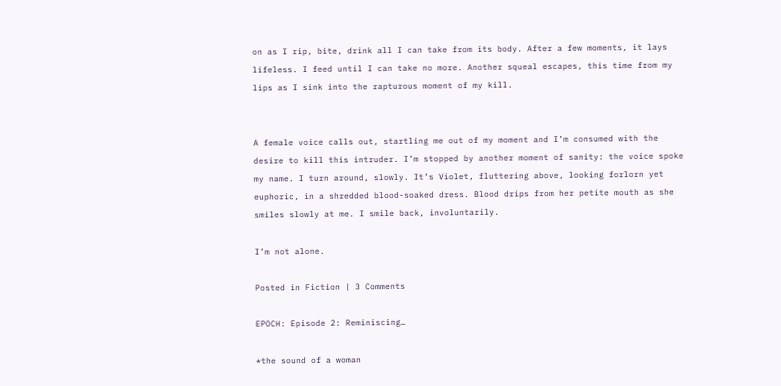on as I rip, bite, drink all I can take from its body. After a few moments, it lays lifeless. I feed until I can take no more. Another squeal escapes, this time from my lips as I sink into the rapturous moment of my kill.


A female voice calls out, startling me out of my moment and I’m consumed with the desire to kill this intruder. I’m stopped by another moment of sanity: the voice spoke my name. I turn around, slowly. It’s Violet, fluttering above, looking forlorn yet euphoric, in a shredded blood-soaked dress. Blood drips from her petite mouth as she smiles slowly at me. I smile back, involuntarily.

I’m not alone.

Posted in Fiction | 3 Comments

EPOCH: Episode 2: Reminiscing…

*the sound of a woman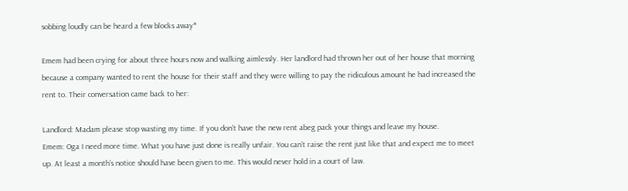sobbing loudly can be heard a few blocks away*

Emem had been crying for about three hours now and walking aimlessly. Her landlord had thrown her out of her house that morning because a company wanted to rent the house for their staff and they were willing to pay the ridiculous amount he had increased the rent to. Their conversation came back to her:

Landlord: Madam please stop wasting my time. If you don’t have the new rent abeg pack your things and leave my house.
Emem: Oga I need more time. What you have just done is really unfair. You can’t raise the rent just like that and expect me to meet up. At least a month’s notice should have been given to me. This would never hold in a court of law.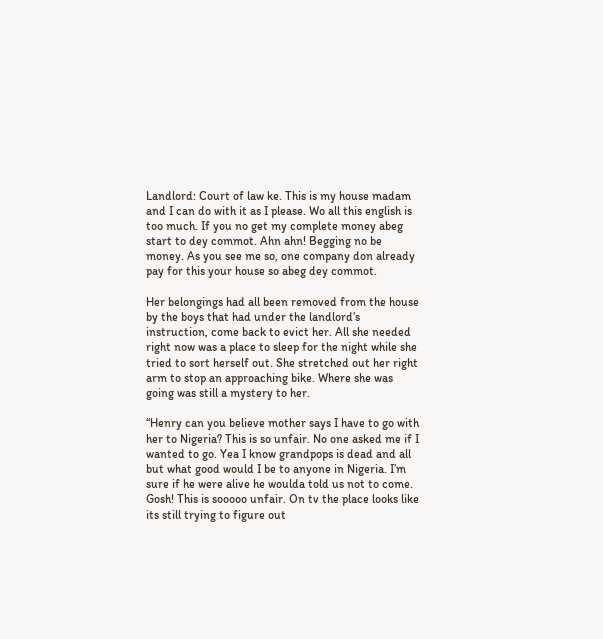Landlord: Court of law ke. This is my house madam and I can do with it as I please. Wo all this english is too much. If you no get my complete money abeg start to dey commot. Ahn ahn! Begging no be money. As you see me so, one company don already pay for this your house so abeg dey commot.

Her belongings had all been removed from the house by the boys that had under the landlord’s instruction, come back to evict her. All she needed right now was a place to sleep for the night while she tried to sort herself out. She stretched out her right arm to stop an approaching bike. Where she was going was still a mystery to her.

“Henry can you believe mother says I have to go with her to Nigeria? This is so unfair. No one asked me if I wanted to go. Yea I know grandpops is dead and all but what good would I be to anyone in Nigeria. I’m sure if he were alive he woulda told us not to come. Gosh! This is sooooo unfair. On tv the place looks like its still trying to figure out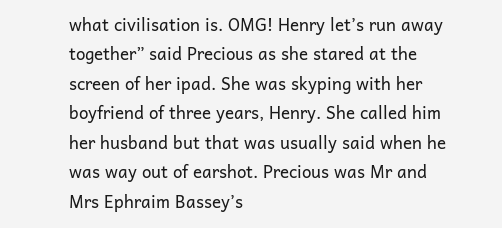what civilisation is. OMG! Henry let’s run away together” said Precious as she stared at the screen of her ipad. She was skyping with her boyfriend of three years, Henry. She called him her husband but that was usually said when he was way out of earshot. Precious was Mr and Mrs Ephraim Bassey’s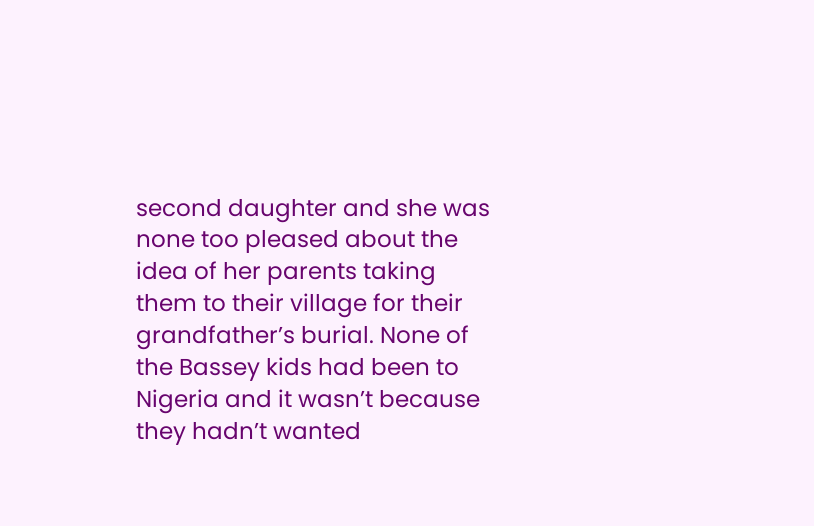second daughter and she was none too pleased about the idea of her parents taking them to their village for their grandfather’s burial. None of the Bassey kids had been to Nigeria and it wasn’t because they hadn’t wanted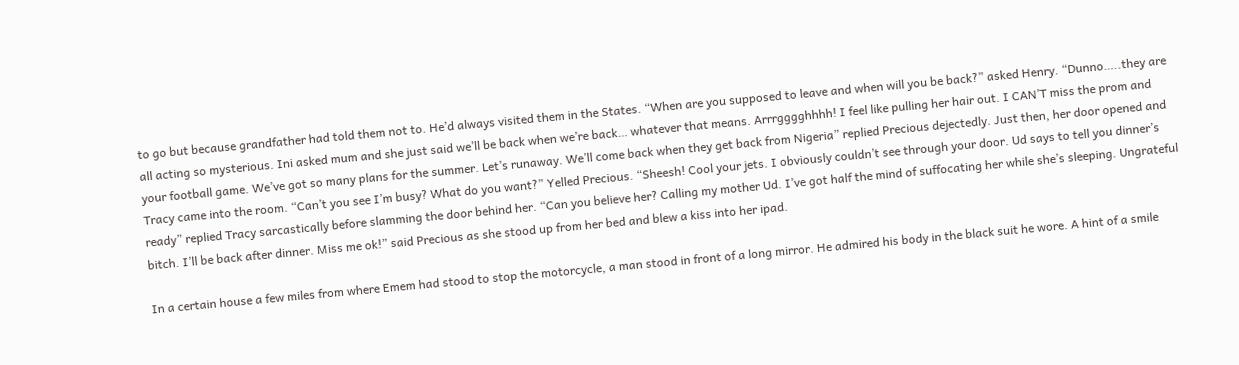to go but because grandfather had told them not to. He’d always visited them in the States. “When are you supposed to leave and when will you be back?” asked Henry. “Dunno…..they are all acting so mysterious. Ini asked mum and she just said we’ll be back when we’re back… whatever that means. Arrrgggghhhh! I feel like pulling her hair out. I CAN’T miss the prom and your football game. We’ve got so many plans for the summer. Let’s runaway. We’ll come back when they get back from Nigeria” replied Precious dejectedly. Just then, her door opened and Tracy came into the room. “Can’t you see I’m busy? What do you want?” Yelled Precious. “Sheesh! Cool your jets. I obviously couldn’t see through your door. Ud says to tell you dinner’s ready” replied Tracy sarcastically before slamming the door behind her. “Can you believe her? Calling my mother Ud. I’ve got half the mind of suffocating her while she’s sleeping. Ungrateful bitch. I’ll be back after dinner. Miss me ok!” said Precious as she stood up from her bed and blew a kiss into her ipad.

In a certain house a few miles from where Emem had stood to stop the motorcycle, a man stood in front of a long mirror. He admired his body in the black suit he wore. A hint of a smile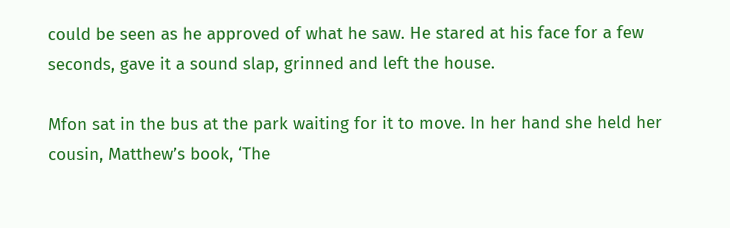could be seen as he approved of what he saw. He stared at his face for a few seconds, gave it a sound slap, grinned and left the house.

Mfon sat in the bus at the park waiting for it to move. In her hand she held her cousin, Matthew’s book, ‘The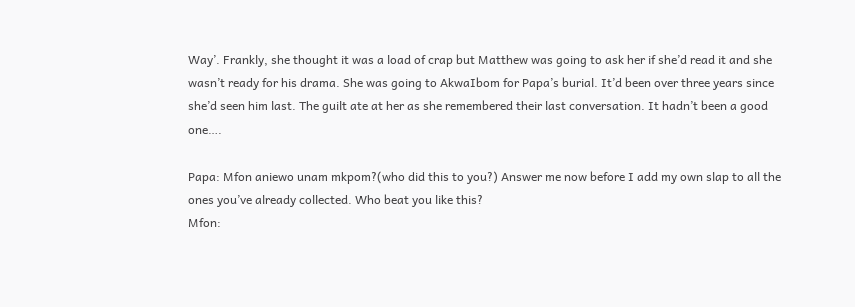Way’. Frankly, she thought it was a load of crap but Matthew was going to ask her if she’d read it and she wasn’t ready for his drama. She was going to AkwaIbom for Papa’s burial. It’d been over three years since she’d seen him last. The guilt ate at her as she remembered their last conversation. It hadn’t been a good one….

Papa: Mfon aniewo unam mkpom?(who did this to you?) Answer me now before I add my own slap to all the ones you’ve already collected. Who beat you like this?
Mfon: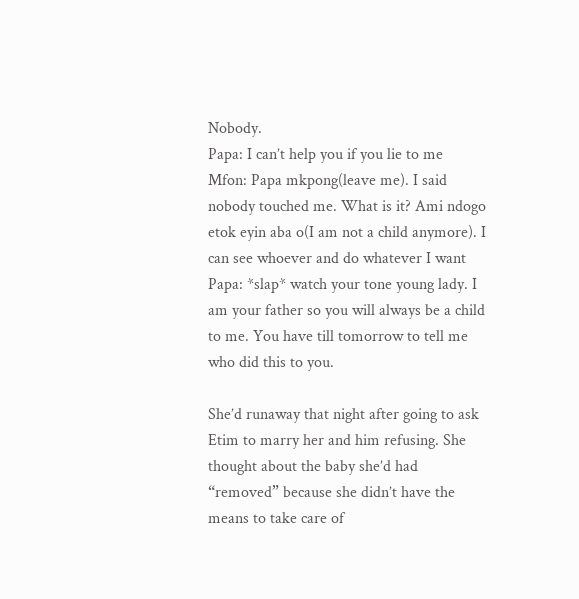Nobody.
Papa: I can’t help you if you lie to me
Mfon: Papa mkpong(leave me). I said nobody touched me. What is it? Ami ndogo etok eyin aba o(I am not a child anymore). I can see whoever and do whatever I want
Papa: *slap* watch your tone young lady. I am your father so you will always be a child to me. You have till tomorrow to tell me who did this to you.

She’d runaway that night after going to ask Etim to marry her and him refusing. She thought about the baby she’d had “removed” because she didn’t have the means to take care of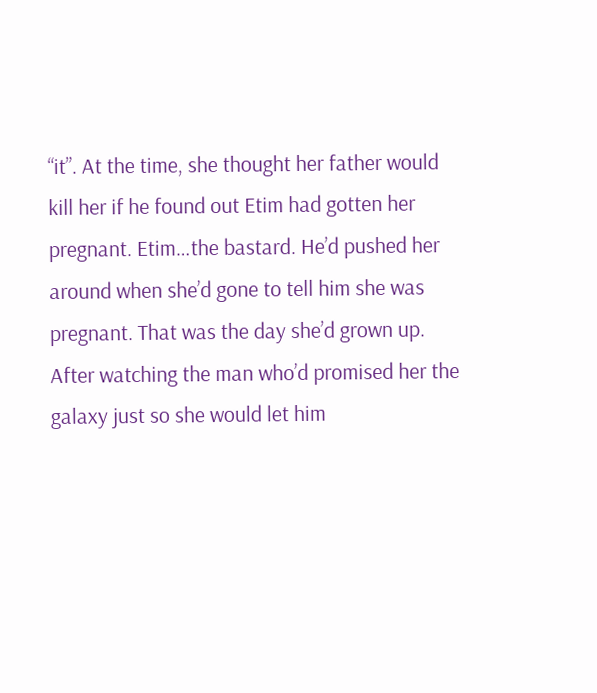“it”. At the time, she thought her father would kill her if he found out Etim had gotten her pregnant. Etim…the bastard. He’d pushed her around when she’d gone to tell him she was pregnant. That was the day she’d grown up. After watching the man who’d promised her the galaxy just so she would let him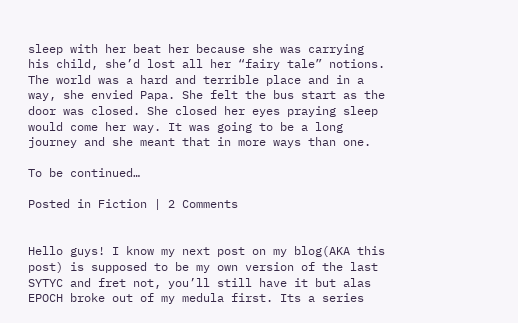sleep with her beat her because she was carrying his child, she’d lost all her “fairy tale” notions. The world was a hard and terrible place and in a way, she envied Papa. She felt the bus start as the door was closed. She closed her eyes praying sleep would come her way. It was going to be a long journey and she meant that in more ways than one.

To be continued…

Posted in Fiction | 2 Comments


Hello guys! I know my next post on my blog(AKA this post) is supposed to be my own version of the last SYTYC and fret not, you’ll still have it but alas EPOCH broke out of my medula first. Its a series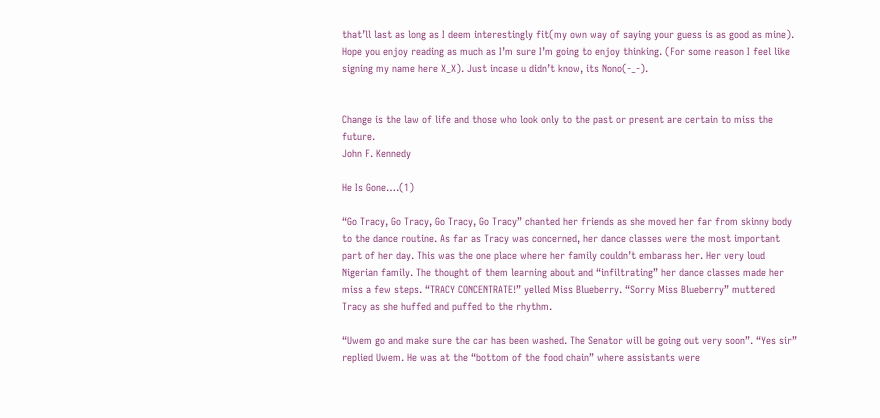that’ll last as long as I deem interestingly fit(my own way of saying your guess is as good as mine). Hope you enjoy reading as much as I’m sure I’m going to enjoy thinking. (For some reason I feel like signing my name here X_X). Just incase u didn’t know, its Nono(-_-).


Change is the law of life and those who look only to the past or present are certain to miss the future.
John F. Kennedy

He Is Gone….(1)

“Go Tracy, Go Tracy, Go Tracy, Go Tracy” chanted her friends as she moved her far from skinny body to the dance routine. As far as Tracy was concerned, her dance classes were the most important part of her day. This was the one place where her family couldn’t embarass her. Her very loud Nigerian family. The thought of them learning about and “infiltrating” her dance classes made her miss a few steps. “TRACY CONCENTRATE!” yelled Miss Blueberry. “Sorry Miss Blueberry” muttered Tracy as she huffed and puffed to the rhythm.

“Uwem go and make sure the car has been washed. The Senator will be going out very soon”. “Yes sir” replied Uwem. He was at the “bottom of the food chain” where assistants were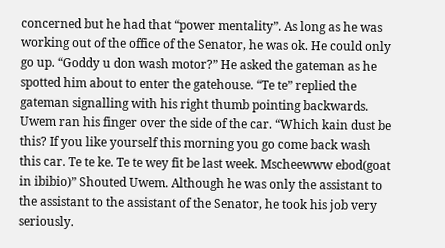concerned but he had that “power mentality”. As long as he was working out of the office of the Senator, he was ok. He could only go up. “Goddy u don wash motor?” He asked the gateman as he spotted him about to enter the gatehouse. “Te te” replied the gateman signalling with his right thumb pointing backwards. Uwem ran his finger over the side of the car. “Which kain dust be this? If you like yourself this morning you go come back wash this car. Te te ke. Te te wey fit be last week. Mscheewww ebod(goat in ibibio)” Shouted Uwem. Although he was only the assistant to the assistant to the assistant of the Senator, he took his job very seriously.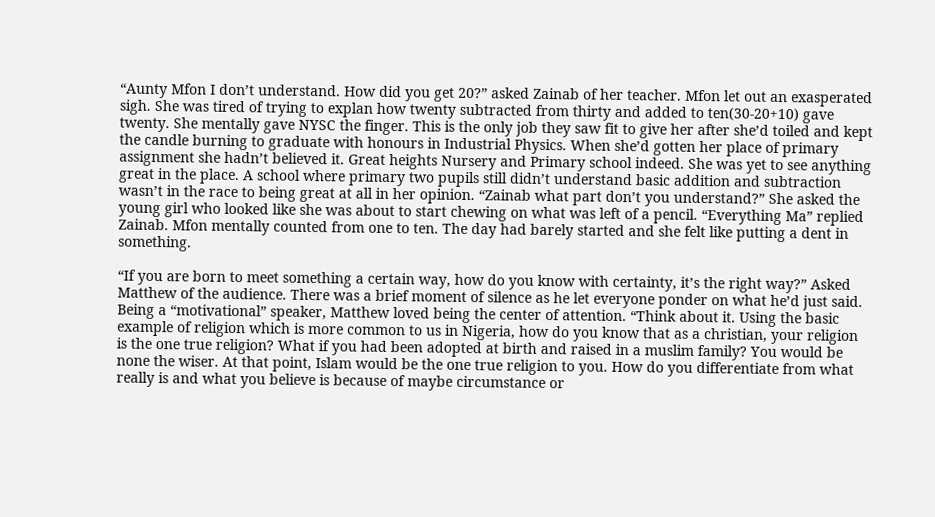“Aunty Mfon I don’t understand. How did you get 20?” asked Zainab of her teacher. Mfon let out an exasperated sigh. She was tired of trying to explan how twenty subtracted from thirty and added to ten(30-20+10) gave twenty. She mentally gave NYSC the finger. This is the only job they saw fit to give her after she’d toiled and kept the candle burning to graduate with honours in Industrial Physics. When she’d gotten her place of primary assignment she hadn’t believed it. Great heights Nursery and Primary school indeed. She was yet to see anything great in the place. A school where primary two pupils still didn’t understand basic addition and subtraction wasn’t in the race to being great at all in her opinion. “Zainab what part don’t you understand?” She asked the young girl who looked like she was about to start chewing on what was left of a pencil. “Everything Ma” replied Zainab. Mfon mentally counted from one to ten. The day had barely started and she felt like putting a dent in something.

“If you are born to meet something a certain way, how do you know with certainty, it’s the right way?” Asked Matthew of the audience. There was a brief moment of silence as he let everyone ponder on what he’d just said. Being a “motivational” speaker, Matthew loved being the center of attention. “Think about it. Using the basic example of religion which is more common to us in Nigeria, how do you know that as a christian, your religion is the one true religion? What if you had been adopted at birth and raised in a muslim family? You would be none the wiser. At that point, Islam would be the one true religion to you. How do you differentiate from what really is and what you believe is because of maybe circumstance or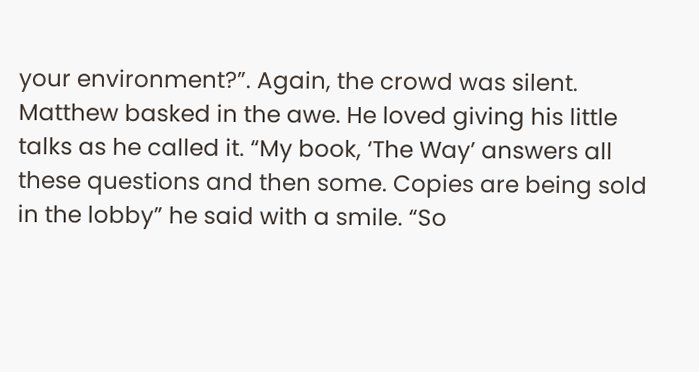your environment?”. Again, the crowd was silent. Matthew basked in the awe. He loved giving his little talks as he called it. “My book, ‘The Way’ answers all these questions and then some. Copies are being sold in the lobby” he said with a smile. “So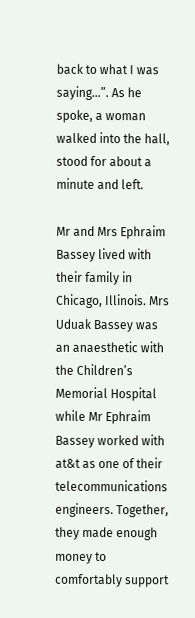back to what I was saying…”. As he spoke, a woman walked into the hall, stood for about a minute and left.

Mr and Mrs Ephraim Bassey lived with their family in Chicago, Illinois. Mrs Uduak Bassey was an anaesthetic with the Children’s Memorial Hospital while Mr Ephraim Bassey worked with at&t as one of their telecommunications engineers. Together, they made enough money to comfortably support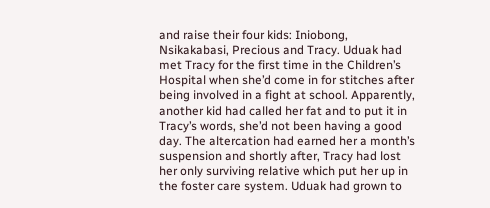and raise their four kids: Iniobong, Nsikakabasi, Precious and Tracy. Uduak had met Tracy for the first time in the Children’s Hospital when she’d come in for stitches after being involved in a fight at school. Apparently, another kid had called her fat and to put it in Tracy’s words, she’d not been having a good day. The altercation had earned her a month’s suspension and shortly after, Tracy had lost her only surviving relative which put her up in the foster care system. Uduak had grown to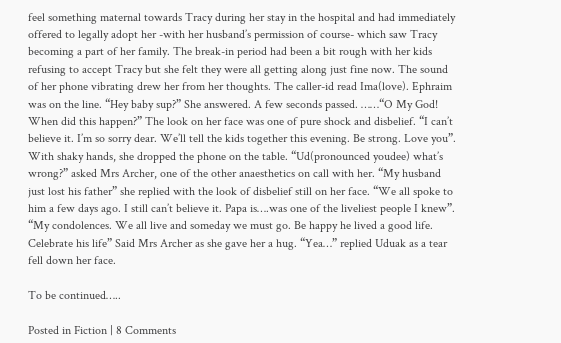feel something maternal towards Tracy during her stay in the hospital and had immediately offered to legally adopt her -with her husband’s permission of course- which saw Tracy becoming a part of her family. The break-in period had been a bit rough with her kids refusing to accept Tracy but she felt they were all getting along just fine now. The sound of her phone vibrating drew her from her thoughts. The caller-id read Ima(love). Ephraim was on the line. “Hey baby sup?” She answered. A few seconds passed. ……“O My God! When did this happen?” The look on her face was one of pure shock and disbelief. “I can’t believe it. I’m so sorry dear. We’ll tell the kids together this evening. Be strong. Love you”. With shaky hands, she dropped the phone on the table. “Ud(pronounced youdee) what’s wrong?” asked Mrs Archer, one of the other anaesthetics on call with her. “My husband just lost his father” she replied with the look of disbelief still on her face. “We all spoke to him a few days ago. I still can’t believe it. Papa is….was one of the liveliest people I knew”. “My condolences. We all live and someday we must go. Be happy he lived a good life. Celebrate his life” Said Mrs Archer as she gave her a hug. “Yea…” replied Uduak as a tear fell down her face.

To be continued…..

Posted in Fiction | 8 Comments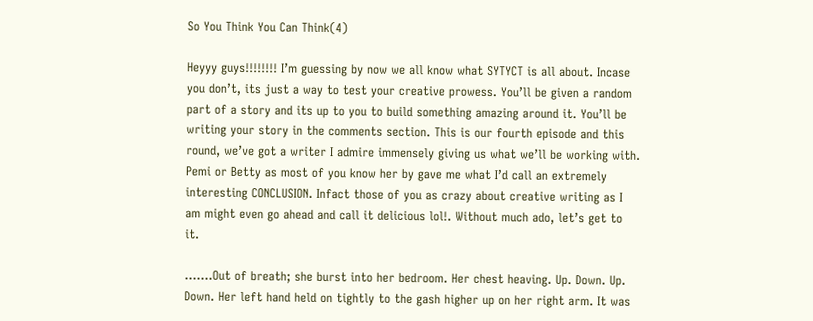So You Think You Can Think(4)

Heyyy guys!!!!!!!! I’m guessing by now we all know what SYTYCT is all about. Incase you don’t, its just a way to test your creative prowess. You’ll be given a random part of a story and its up to you to build something amazing around it. You’ll be writing your story in the comments section. This is our fourth episode and this round, we’ve got a writer I admire immensely giving us what we’ll be working with. Pemi or Betty as most of you know her by gave me what I’d call an extremely interesting CONCLUSION. Infact those of you as crazy about creative writing as I am might even go ahead and call it delicious lol!. Without much ado, let’s get to it.

…….Out of breath; she burst into her bedroom. Her chest heaving. Up. Down. Up. Down. Her left hand held on tightly to the gash higher up on her right arm. It was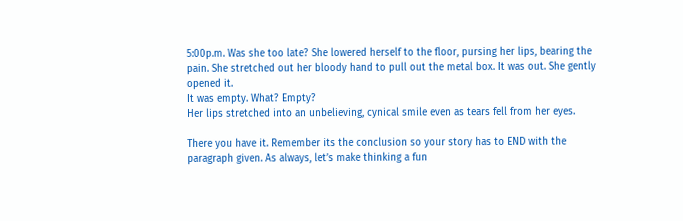5:00p.m. Was she too late? She lowered herself to the floor, pursing her lips, bearing the pain. She stretched out her bloody hand to pull out the metal box. It was out. She gently opened it.
It was empty. What? Empty?
Her lips stretched into an unbelieving, cynical smile even as tears fell from her eyes.

There you have it. Remember its the conclusion so your story has to END with the paragraph given. As always, let’s make thinking a fun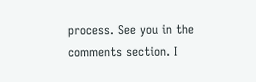process. See you in the comments section. I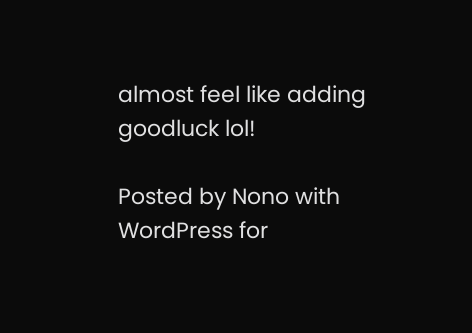almost feel like adding goodluck lol!

Posted by Nono with WordPress for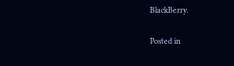BlackBerry.

Posted in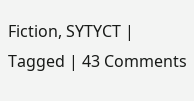Fiction, SYTYCT | Tagged | 43 Comments